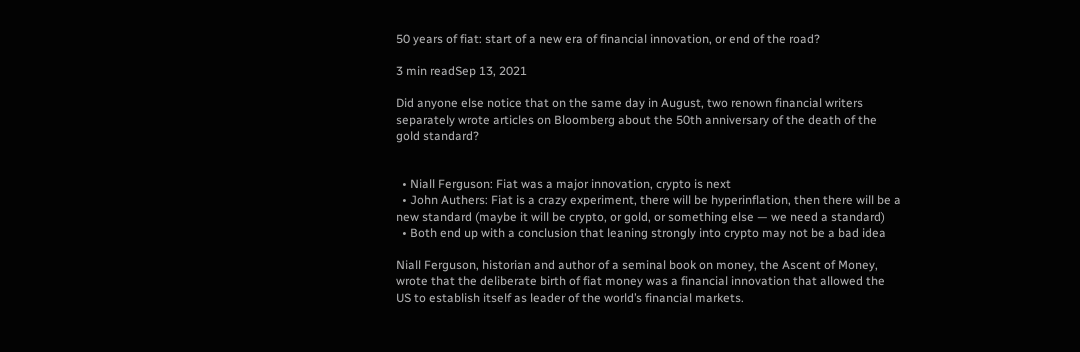50 years of fiat: start of a new era of financial innovation, or end of the road?

3 min readSep 13, 2021

Did anyone else notice that on the same day in August, two renown financial writers separately wrote articles on Bloomberg about the 50th anniversary of the death of the gold standard?


  • Niall Ferguson: Fiat was a major innovation, crypto is next
  • John Authers: Fiat is a crazy experiment, there will be hyperinflation, then there will be a new standard (maybe it will be crypto, or gold, or something else — we need a standard)
  • Both end up with a conclusion that leaning strongly into crypto may not be a bad idea

Niall Ferguson, historian and author of a seminal book on money, the Ascent of Money, wrote that the deliberate birth of fiat money was a financial innovation that allowed the US to establish itself as leader of the world’s financial markets.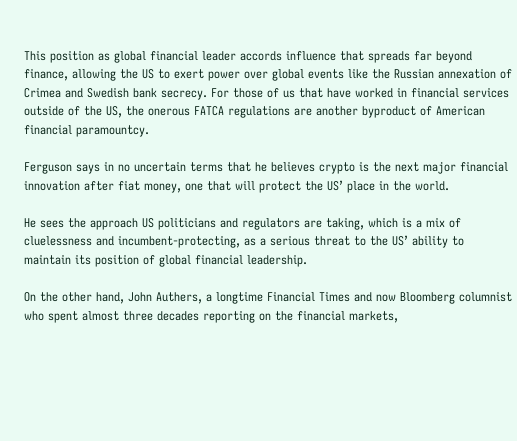This position as global financial leader accords influence that spreads far beyond finance, allowing the US to exert power over global events like the Russian annexation of Crimea and Swedish bank secrecy. For those of us that have worked in financial services outside of the US, the onerous FATCA regulations are another byproduct of American financial paramountcy.

Ferguson says in no uncertain terms that he believes crypto is the next major financial innovation after fiat money, one that will protect the US’ place in the world.

He sees the approach US politicians and regulators are taking, which is a mix of cluelessness and incumbent-protecting, as a serious threat to the US’ ability to maintain its position of global financial leadership.

On the other hand, John Authers, a longtime Financial Times and now Bloomberg columnist who spent almost three decades reporting on the financial markets,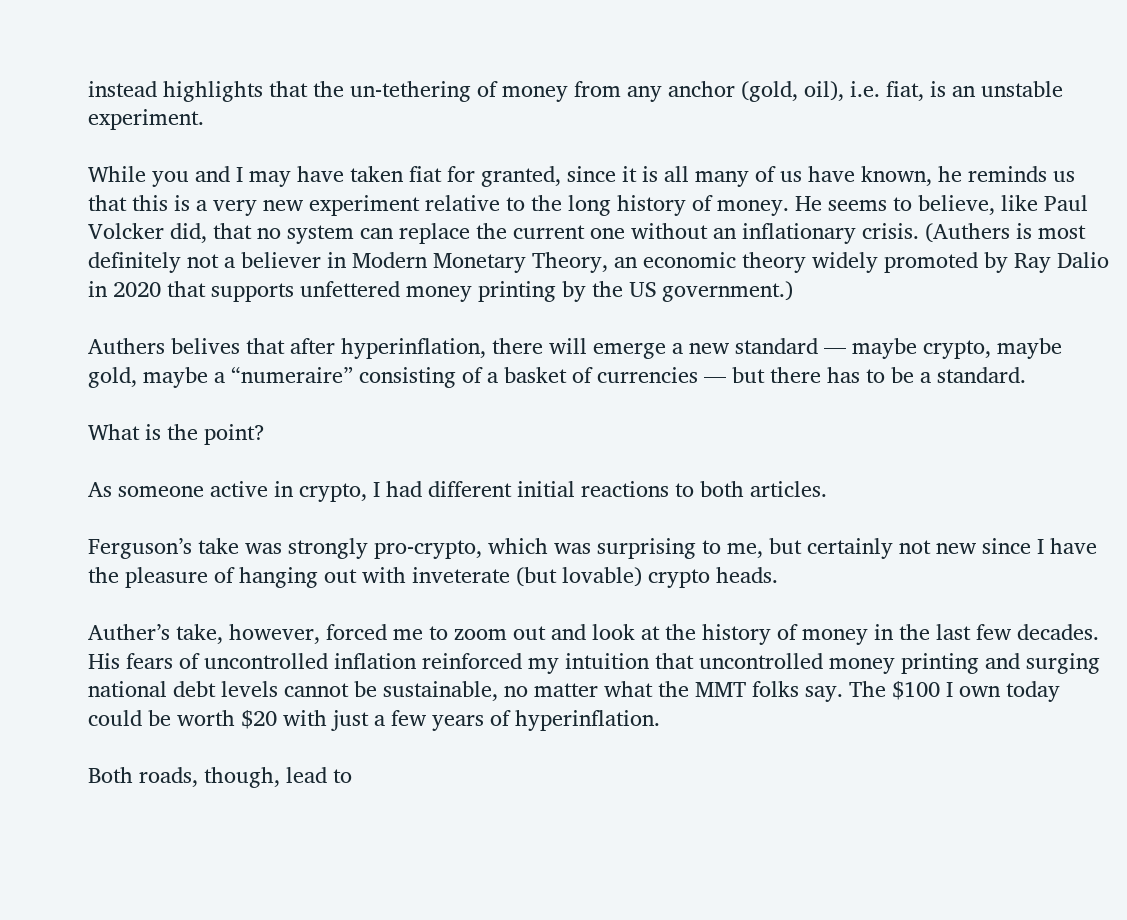instead highlights that the un-tethering of money from any anchor (gold, oil), i.e. fiat, is an unstable experiment.

While you and I may have taken fiat for granted, since it is all many of us have known, he reminds us that this is a very new experiment relative to the long history of money. He seems to believe, like Paul Volcker did, that no system can replace the current one without an inflationary crisis. (Authers is most definitely not a believer in Modern Monetary Theory, an economic theory widely promoted by Ray Dalio in 2020 that supports unfettered money printing by the US government.)

Authers belives that after hyperinflation, there will emerge a new standard — maybe crypto, maybe gold, maybe a “numeraire” consisting of a basket of currencies — but there has to be a standard.

What is the point?

As someone active in crypto, I had different initial reactions to both articles.

Ferguson’s take was strongly pro-crypto, which was surprising to me, but certainly not new since I have the pleasure of hanging out with inveterate (but lovable) crypto heads.

Auther’s take, however, forced me to zoom out and look at the history of money in the last few decades. His fears of uncontrolled inflation reinforced my intuition that uncontrolled money printing and surging national debt levels cannot be sustainable, no matter what the MMT folks say. The $100 I own today could be worth $20 with just a few years of hyperinflation.

Both roads, though, lead to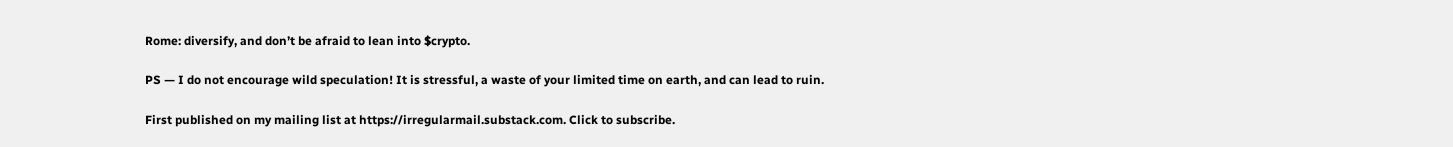Rome: diversify, and don’t be afraid to lean into $crypto.

PS — I do not encourage wild speculation! It is stressful, a waste of your limited time on earth, and can lead to ruin.

First published on my mailing list at https://irregularmail.substack.com. Click to subscribe.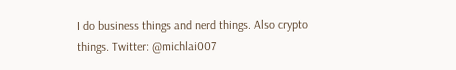I do business things and nerd things. Also crypto things. Twitter: @michlai007